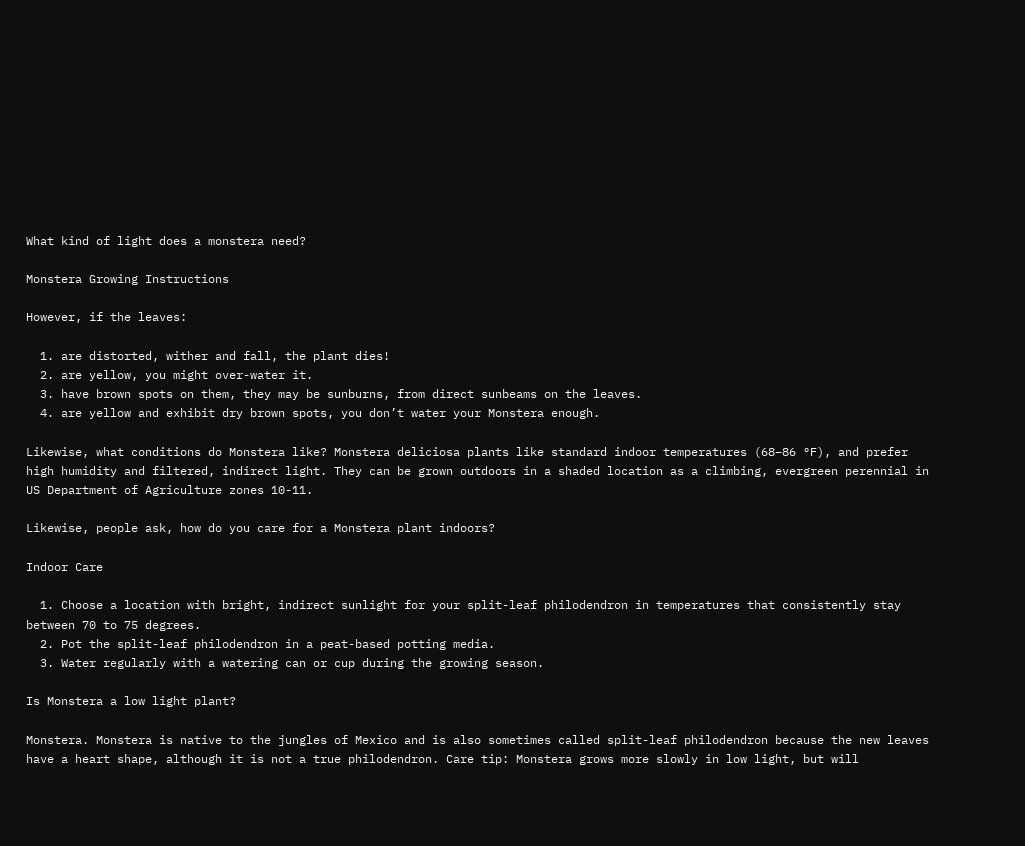What kind of light does a monstera need?

Monstera Growing Instructions

However, if the leaves:

  1. are distorted, wither and fall, the plant dies!
  2. are yellow, you might over-water it.
  3. have brown spots on them, they may be sunburns, from direct sunbeams on the leaves.
  4. are yellow and exhibit dry brown spots, you don’t water your Monstera enough.

Likewise, what conditions do Monstera like? Monstera deliciosa plants like standard indoor temperatures (68–86 °F), and prefer high humidity and filtered, indirect light. They can be grown outdoors in a shaded location as a climbing, evergreen perennial in US Department of Agriculture zones 10-11.

Likewise, people ask, how do you care for a Monstera plant indoors?

Indoor Care

  1. Choose a location with bright, indirect sunlight for your split-leaf philodendron in temperatures that consistently stay between 70 to 75 degrees.
  2. Pot the split-leaf philodendron in a peat-based potting media.
  3. Water regularly with a watering can or cup during the growing season.

Is Monstera a low light plant?

Monstera. Monstera is native to the jungles of Mexico and is also sometimes called split-leaf philodendron because the new leaves have a heart shape, although it is not a true philodendron. Care tip: Monstera grows more slowly in low light, but will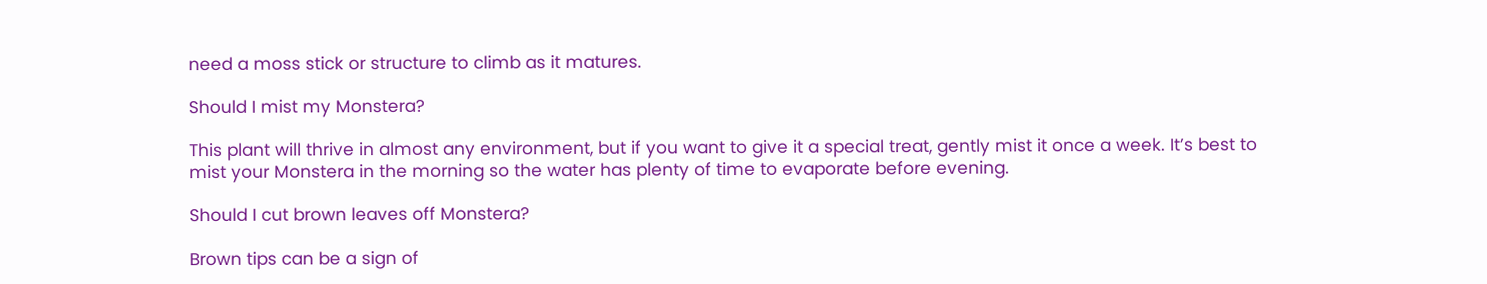need a moss stick or structure to climb as it matures.

Should I mist my Monstera?

This plant will thrive in almost any environment, but if you want to give it a special treat, gently mist it once a week. It’s best to mist your Monstera in the morning so the water has plenty of time to evaporate before evening.

Should I cut brown leaves off Monstera?

Brown tips can be a sign of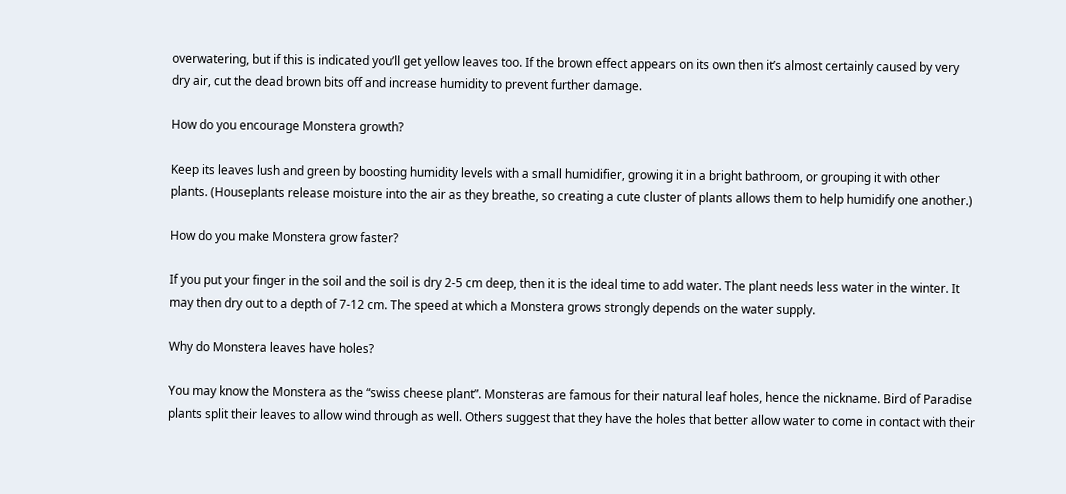overwatering, but if this is indicated you’ll get yellow leaves too. If the brown effect appears on its own then it’s almost certainly caused by very dry air, cut the dead brown bits off and increase humidity to prevent further damage.

How do you encourage Monstera growth?

Keep its leaves lush and green by boosting humidity levels with a small humidifier, growing it in a bright bathroom, or grouping it with other plants. (Houseplants release moisture into the air as they breathe, so creating a cute cluster of plants allows them to help humidify one another.)

How do you make Monstera grow faster?

If you put your finger in the soil and the soil is dry 2-5 cm deep, then it is the ideal time to add water. The plant needs less water in the winter. It may then dry out to a depth of 7-12 cm. The speed at which a Monstera grows strongly depends on the water supply.

Why do Monstera leaves have holes?

You may know the Monstera as the “swiss cheese plant”. Monsteras are famous for their natural leaf holes, hence the nickname. Bird of Paradise plants split their leaves to allow wind through as well. Others suggest that they have the holes that better allow water to come in contact with their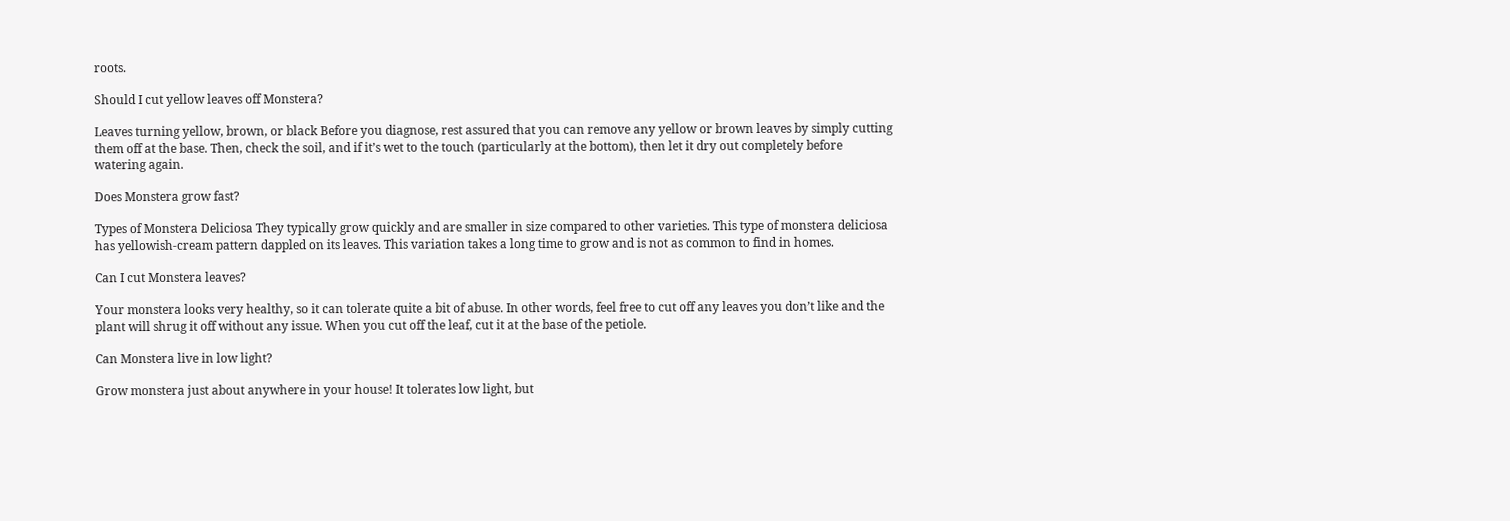roots.

Should I cut yellow leaves off Monstera?

Leaves turning yellow, brown, or black Before you diagnose, rest assured that you can remove any yellow or brown leaves by simply cutting them off at the base. Then, check the soil, and if it’s wet to the touch (particularly at the bottom), then let it dry out completely before watering again.

Does Monstera grow fast?

Types of Monstera Deliciosa They typically grow quickly and are smaller in size compared to other varieties. This type of monstera deliciosa has yellowish-cream pattern dappled on its leaves. This variation takes a long time to grow and is not as common to find in homes.

Can I cut Monstera leaves?

Your monstera looks very healthy, so it can tolerate quite a bit of abuse. In other words, feel free to cut off any leaves you don’t like and the plant will shrug it off without any issue. When you cut off the leaf, cut it at the base of the petiole.

Can Monstera live in low light?

Grow monstera just about anywhere in your house! It tolerates low light, but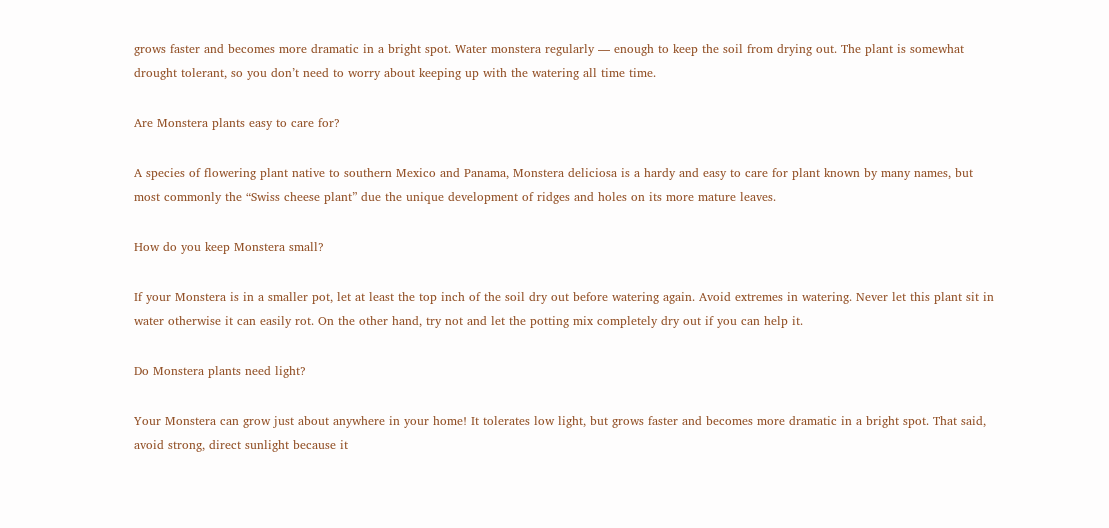grows faster and becomes more dramatic in a bright spot. Water monstera regularly — enough to keep the soil from drying out. The plant is somewhat drought tolerant, so you don’t need to worry about keeping up with the watering all time time.

Are Monstera plants easy to care for?

A species of flowering plant native to southern Mexico and Panama, Monstera deliciosa is a hardy and easy to care for plant known by many names, but most commonly the “Swiss cheese plant” due the unique development of ridges and holes on its more mature leaves.

How do you keep Monstera small?

If your Monstera is in a smaller pot, let at least the top inch of the soil dry out before watering again. Avoid extremes in watering. Never let this plant sit in water otherwise it can easily rot. On the other hand, try not and let the potting mix completely dry out if you can help it.

Do Monstera plants need light?

Your Monstera can grow just about anywhere in your home! It tolerates low light, but grows faster and becomes more dramatic in a bright spot. That said, avoid strong, direct sunlight because it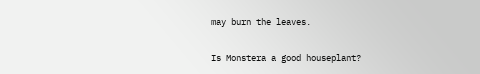may burn the leaves.

Is Monstera a good houseplant?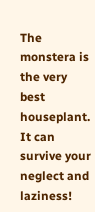The monstera is the very best houseplant. It can survive your neglect and laziness!